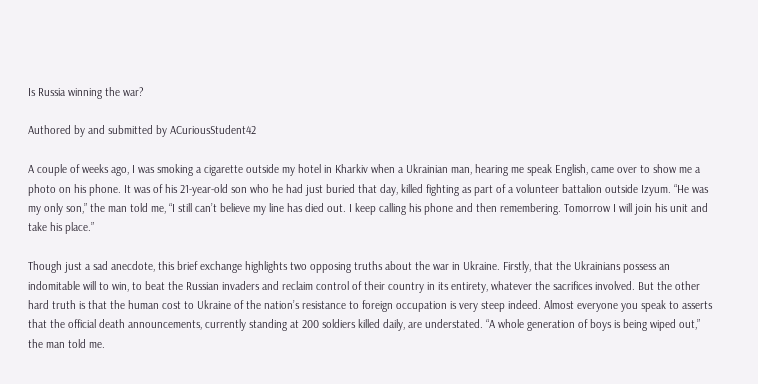Is Russia winning the war?

Authored by and submitted by ACuriousStudent42

A couple of weeks ago, I was smoking a cigarette outside my hotel in Kharkiv when a Ukrainian man, hearing me speak English, came over to show me a photo on his phone. It was of his 21-year-old son who he had just buried that day, killed fighting as part of a volunteer battalion outside Izyum. “He was my only son,” the man told me, “I still can’t believe my line has died out. I keep calling his phone and then remembering. Tomorrow I will join his unit and take his place.”

Though just a sad anecdote, this brief exchange highlights two opposing truths about the war in Ukraine. Firstly, that the Ukrainians possess an indomitable will to win, to beat the Russian invaders and reclaim control of their country in its entirety, whatever the sacrifices involved. But the other hard truth is that the human cost to Ukraine of the nation’s resistance to foreign occupation is very steep indeed. Almost everyone you speak to asserts that the official death announcements, currently standing at 200 soldiers killed daily, are understated. “A whole generation of boys is being wiped out,” the man told me.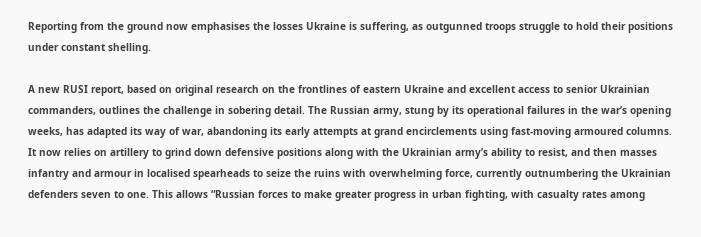Reporting from the ground now emphasises the losses Ukraine is suffering, as outgunned troops struggle to hold their positions under constant shelling.

A new RUSI report, based on original research on the frontlines of eastern Ukraine and excellent access to senior Ukrainian commanders, outlines the challenge in sobering detail. The Russian army, stung by its operational failures in the war’s opening weeks, has adapted its way of war, abandoning its early attempts at grand encirclements using fast-moving armoured columns. It now relies on artillery to grind down defensive positions along with the Ukrainian army’s ability to resist, and then masses infantry and armour in localised spearheads to seize the ruins with overwhelming force, currently outnumbering the Ukrainian defenders seven to one. This allows “Russian forces to make greater progress in urban fighting, with casualty rates among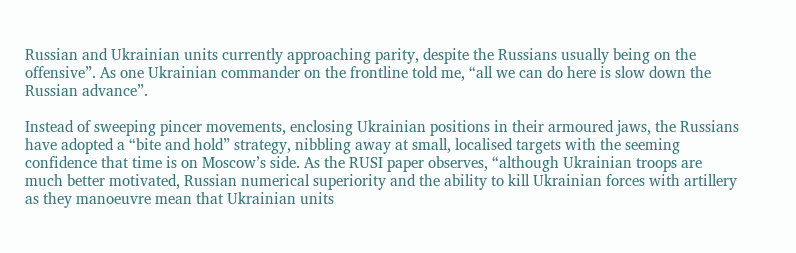Russian and Ukrainian units currently approaching parity, despite the Russians usually being on the offensive”. As one Ukrainian commander on the frontline told me, “all we can do here is slow down the Russian advance”.

Instead of sweeping pincer movements, enclosing Ukrainian positions in their armoured jaws, the Russians have adopted a “bite and hold” strategy, nibbling away at small, localised targets with the seeming confidence that time is on Moscow’s side. As the RUSI paper observes, “although Ukrainian troops are much better motivated, Russian numerical superiority and the ability to kill Ukrainian forces with artillery as they manoeuvre mean that Ukrainian units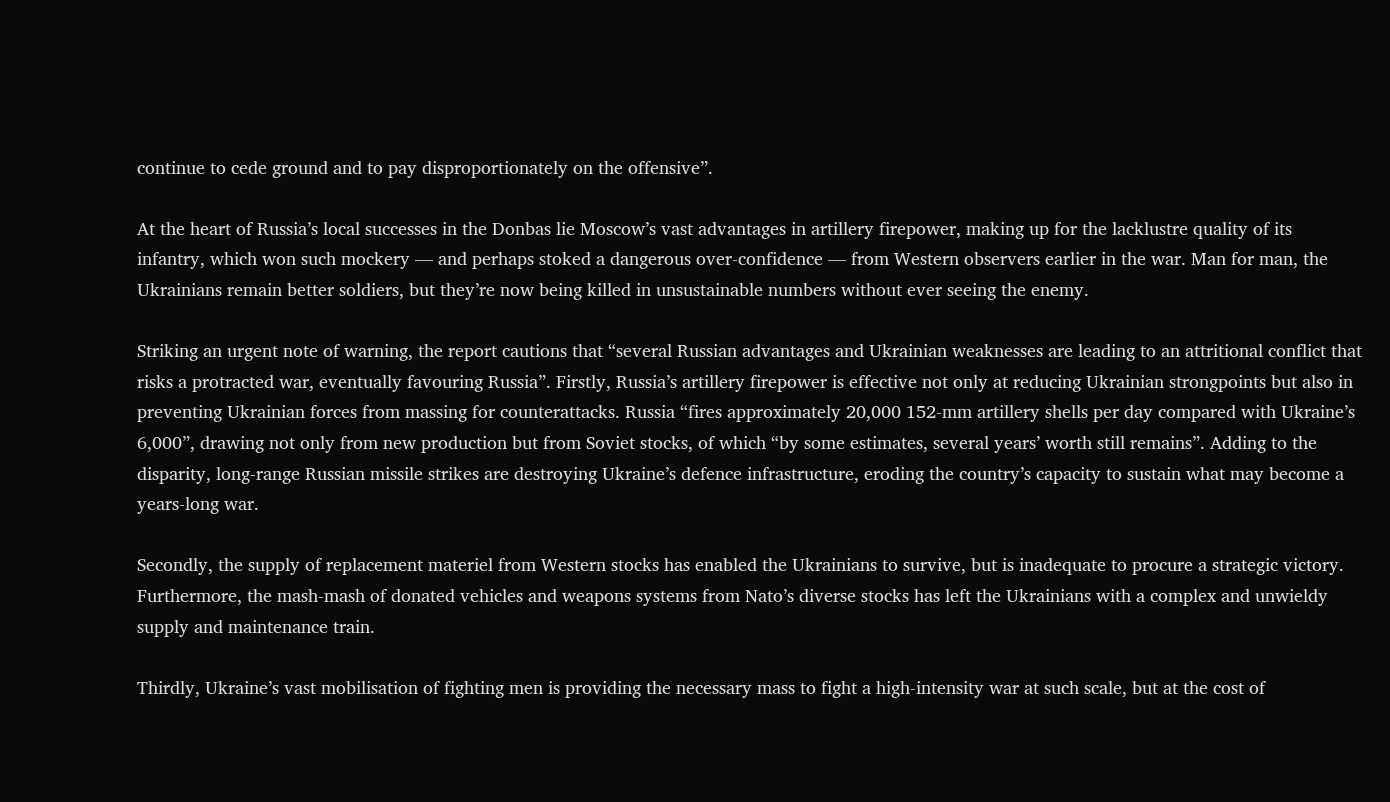continue to cede ground and to pay disproportionately on the offensive”.

At the heart of Russia’s local successes in the Donbas lie Moscow’s vast advantages in artillery firepower, making up for the lacklustre quality of its infantry, which won such mockery — and perhaps stoked a dangerous over-confidence — from Western observers earlier in the war. Man for man, the Ukrainians remain better soldiers, but they’re now being killed in unsustainable numbers without ever seeing the enemy.

Striking an urgent note of warning, the report cautions that “several Russian advantages and Ukrainian weaknesses are leading to an attritional conflict that risks a protracted war, eventually favouring Russia”. Firstly, Russia’s artillery firepower is effective not only at reducing Ukrainian strongpoints but also in preventing Ukrainian forces from massing for counterattacks. Russia “fires approximately 20,000 152-mm artillery shells per day compared with Ukraine’s 6,000”, drawing not only from new production but from Soviet stocks, of which “by some estimates, several years’ worth still remains”. Adding to the disparity, long-range Russian missile strikes are destroying Ukraine’s defence infrastructure, eroding the country’s capacity to sustain what may become a years-long war.

Secondly, the supply of replacement materiel from Western stocks has enabled the Ukrainians to survive, but is inadequate to procure a strategic victory. Furthermore, the mash-mash of donated vehicles and weapons systems from Nato’s diverse stocks has left the Ukrainians with a complex and unwieldy supply and maintenance train.

Thirdly, Ukraine’s vast mobilisation of fighting men is providing the necessary mass to fight a high-intensity war at such scale, but at the cost of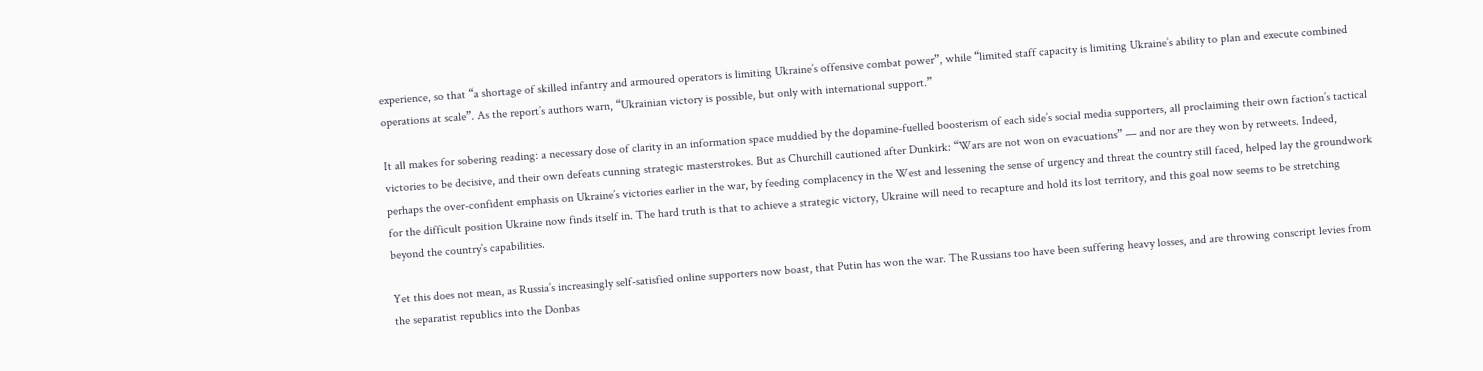experience, so that “a shortage of skilled infantry and armoured operators is limiting Ukraine’s offensive combat power”, while “limited staff capacity is limiting Ukraine’s ability to plan and execute combined operations at scale”. As the report’s authors warn, “Ukrainian victory is possible, but only with international support.”

It all makes for sobering reading: a necessary dose of clarity in an information space muddied by the dopamine-fuelled boosterism of each side’s social media supporters, all proclaiming their own faction’s tactical victories to be decisive, and their own defeats cunning strategic masterstrokes. But as Churchill cautioned after Dunkirk: “Wars are not won on evacuations” — and nor are they won by retweets. Indeed, perhaps the over-confident emphasis on Ukraine’s victories earlier in the war, by feeding complacency in the West and lessening the sense of urgency and threat the country still faced, helped lay the groundwork for the difficult position Ukraine now finds itself in. The hard truth is that to achieve a strategic victory, Ukraine will need to recapture and hold its lost territory, and this goal now seems to be stretching beyond the country’s capabilities.

Yet this does not mean, as Russia’s increasingly self-satisfied online supporters now boast, that Putin has won the war. The Russians too have been suffering heavy losses, and are throwing conscript levies from the separatist republics into the Donbas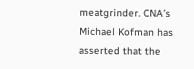meatgrinder. CNA’s Michael Kofman has asserted that the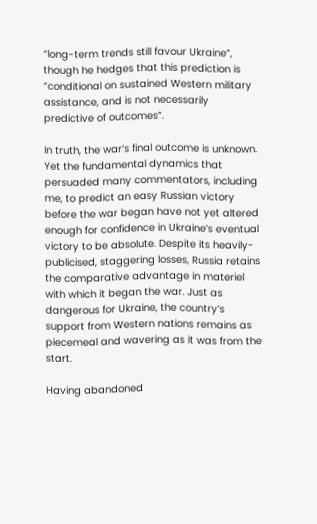“long-term trends still favour Ukraine”, though he hedges that this prediction is “conditional on sustained Western military assistance, and is not necessarily predictive of outcomes”.

In truth, the war’s final outcome is unknown. Yet the fundamental dynamics that persuaded many commentators, including me, to predict an easy Russian victory before the war began have not yet altered enough for confidence in Ukraine’s eventual victory to be absolute. Despite its heavily-publicised, staggering losses, Russia retains the comparative advantage in materiel with which it began the war. Just as dangerous for Ukraine, the country’s support from Western nations remains as piecemeal and wavering as it was from the start.

Having abandoned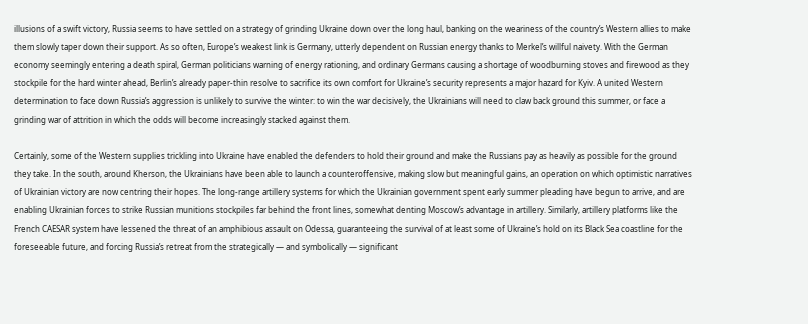illusions of a swift victory, Russia seems to have settled on a strategy of grinding Ukraine down over the long haul, banking on the weariness of the country’s Western allies to make them slowly taper down their support. As so often, Europe’s weakest link is Germany, utterly dependent on Russian energy thanks to Merkel’s willful naivety. With the German economy seemingly entering a death spiral, German politicians warning of energy rationing, and ordinary Germans causing a shortage of woodburning stoves and firewood as they stockpile for the hard winter ahead, Berlin’s already paper-thin resolve to sacrifice its own comfort for Ukraine’s security represents a major hazard for Kyiv. A united Western determination to face down Russia’s aggression is unlikely to survive the winter: to win the war decisively, the Ukrainians will need to claw back ground this summer, or face a grinding war of attrition in which the odds will become increasingly stacked against them.

Certainly, some of the Western supplies trickling into Ukraine have enabled the defenders to hold their ground and make the Russians pay as heavily as possible for the ground they take. In the south, around Kherson, the Ukrainians have been able to launch a counteroffensive, making slow but meaningful gains, an operation on which optimistic narratives of Ukrainian victory are now centring their hopes. The long-range artillery systems for which the Ukrainian government spent early summer pleading have begun to arrive, and are enabling Ukrainian forces to strike Russian munitions stockpiles far behind the front lines, somewhat denting Moscow’s advantage in artillery. Similarly, artillery platforms like the French CAESAR system have lessened the threat of an amphibious assault on Odessa, guaranteeing the survival of at least some of Ukraine’s hold on its Black Sea coastline for the foreseeable future, and forcing Russia’s retreat from the strategically — and symbolically — significant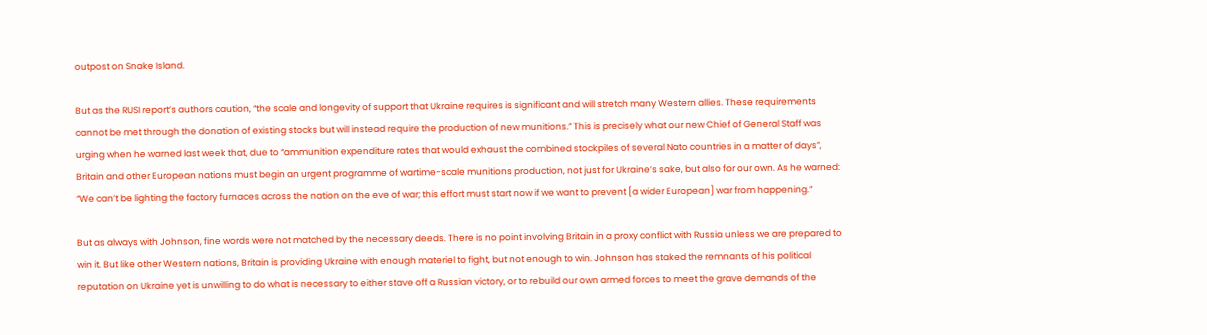outpost on Snake Island.

But as the RUSI report’s authors caution, “the scale and longevity of support that Ukraine requires is significant and will stretch many Western allies. These requirements cannot be met through the donation of existing stocks but will instead require the production of new munitions.” This is precisely what our new Chief of General Staff was urging when he warned last week that, due to “ammunition expenditure rates that would exhaust the combined stockpiles of several Nato countries in a matter of days”, Britain and other European nations must begin an urgent programme of wartime-scale munitions production, not just for Ukraine’s sake, but also for our own. As he warned: “We can’t be lighting the factory furnaces across the nation on the eve of war; this effort must start now if we want to prevent [a wider European] war from happening.”

But as always with Johnson, fine words were not matched by the necessary deeds. There is no point involving Britain in a proxy conflict with Russia unless we are prepared to win it. But like other Western nations, Britain is providing Ukraine with enough materiel to fight, but not enough to win. Johnson has staked the remnants of his political reputation on Ukraine yet is unwilling to do what is necessary to either stave off a Russian victory, or to rebuild our own armed forces to meet the grave demands of the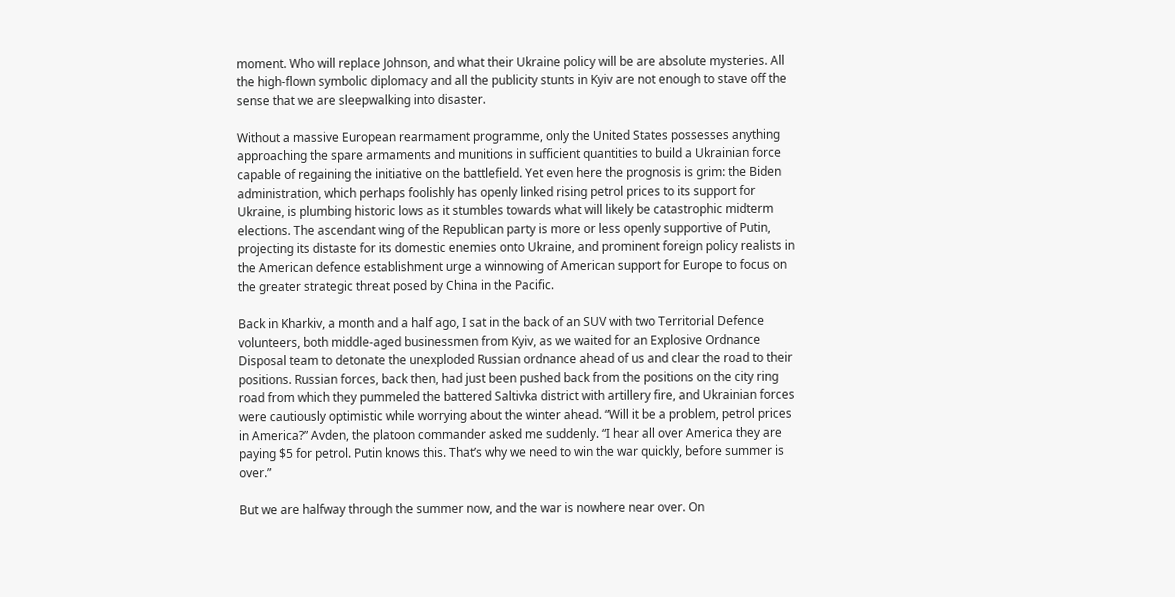moment. Who will replace Johnson, and what their Ukraine policy will be are absolute mysteries. All the high-flown symbolic diplomacy and all the publicity stunts in Kyiv are not enough to stave off the sense that we are sleepwalking into disaster.

Without a massive European rearmament programme, only the United States possesses anything approaching the spare armaments and munitions in sufficient quantities to build a Ukrainian force capable of regaining the initiative on the battlefield. Yet even here the prognosis is grim: the Biden administration, which perhaps foolishly has openly linked rising petrol prices to its support for Ukraine, is plumbing historic lows as it stumbles towards what will likely be catastrophic midterm elections. The ascendant wing of the Republican party is more or less openly supportive of Putin, projecting its distaste for its domestic enemies onto Ukraine, and prominent foreign policy realists in the American defence establishment urge a winnowing of American support for Europe to focus on the greater strategic threat posed by China in the Pacific.

Back in Kharkiv, a month and a half ago, I sat in the back of an SUV with two Territorial Defence volunteers, both middle-aged businessmen from Kyiv, as we waited for an Explosive Ordnance Disposal team to detonate the unexploded Russian ordnance ahead of us and clear the road to their positions. Russian forces, back then, had just been pushed back from the positions on the city ring road from which they pummeled the battered Saltivka district with artillery fire, and Ukrainian forces were cautiously optimistic while worrying about the winter ahead. “Will it be a problem, petrol prices in America?” Avden, the platoon commander asked me suddenly. “I hear all over America they are paying $5 for petrol. Putin knows this. That’s why we need to win the war quickly, before summer is over.”

But we are halfway through the summer now, and the war is nowhere near over. On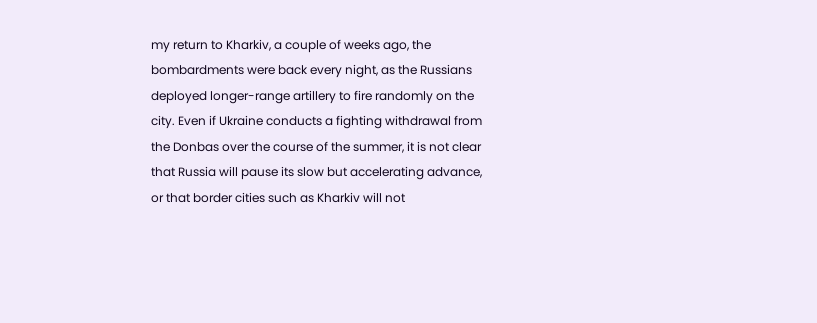my return to Kharkiv, a couple of weeks ago, the bombardments were back every night, as the Russians deployed longer-range artillery to fire randomly on the city. Even if Ukraine conducts a fighting withdrawal from the Donbas over the course of the summer, it is not clear that Russia will pause its slow but accelerating advance, or that border cities such as Kharkiv will not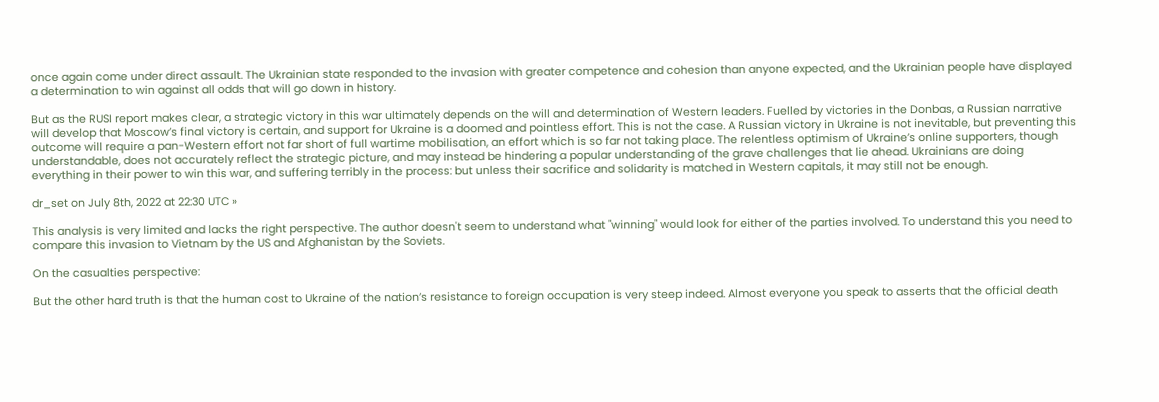once again come under direct assault. The Ukrainian state responded to the invasion with greater competence and cohesion than anyone expected, and the Ukrainian people have displayed a determination to win against all odds that will go down in history.

But as the RUSI report makes clear, a strategic victory in this war ultimately depends on the will and determination of Western leaders. Fuelled by victories in the Donbas, a Russian narrative will develop that Moscow’s final victory is certain, and support for Ukraine is a doomed and pointless effort. This is not the case. A Russian victory in Ukraine is not inevitable, but preventing this outcome will require a pan-Western effort not far short of full wartime mobilisation, an effort which is so far not taking place. The relentless optimism of Ukraine’s online supporters, though understandable, does not accurately reflect the strategic picture, and may instead be hindering a popular understanding of the grave challenges that lie ahead. Ukrainians are doing everything in their power to win this war, and suffering terribly in the process: but unless their sacrifice and solidarity is matched in Western capitals, it may still not be enough.

dr_set on July 8th, 2022 at 22:30 UTC »

This analysis is very limited and lacks the right perspective. The author doesn't seem to understand what "winning" would look for either of the parties involved. To understand this you need to compare this invasion to Vietnam by the US and Afghanistan by the Soviets.

On the casualties perspective:

But the other hard truth is that the human cost to Ukraine of the nation’s resistance to foreign occupation is very steep indeed. Almost everyone you speak to asserts that the official death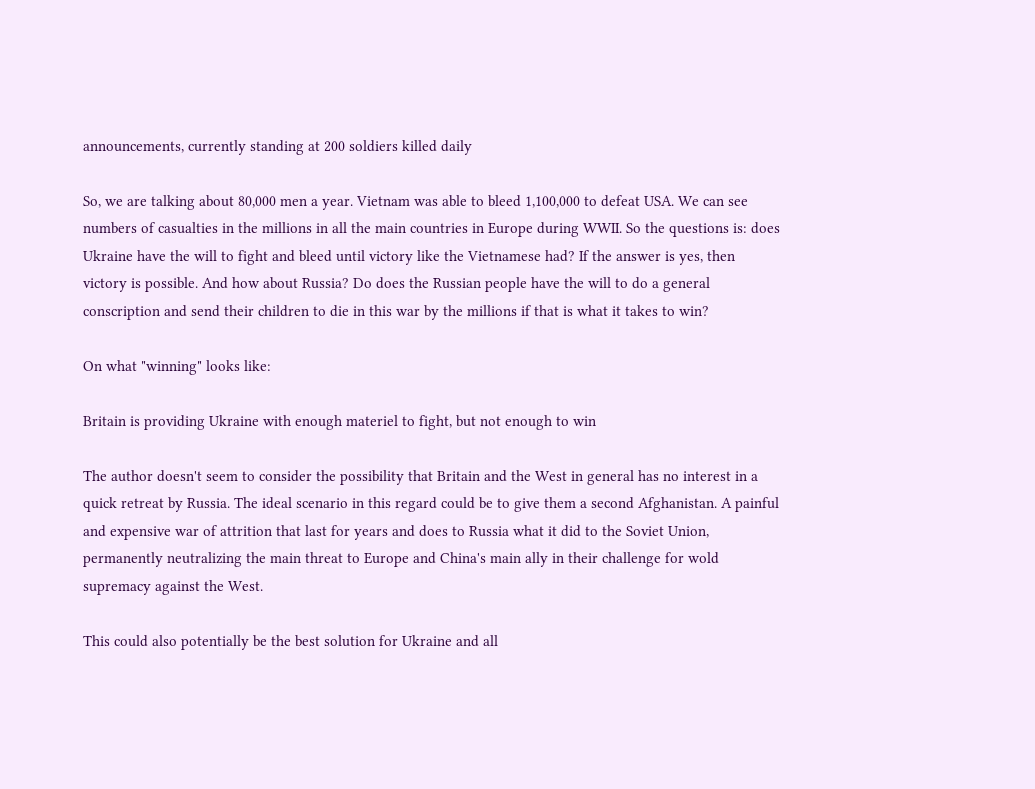announcements, currently standing at 200 soldiers killed daily

So, we are talking about 80,000 men a year. Vietnam was able to bleed 1,100,000 to defeat USA. We can see numbers of casualties in the millions in all the main countries in Europe during WWII. So the questions is: does Ukraine have the will to fight and bleed until victory like the Vietnamese had? If the answer is yes, then victory is possible. And how about Russia? Do does the Russian people have the will to do a general conscription and send their children to die in this war by the millions if that is what it takes to win?

On what "winning" looks like:

Britain is providing Ukraine with enough materiel to fight, but not enough to win

The author doesn't seem to consider the possibility that Britain and the West in general has no interest in a quick retreat by Russia. The ideal scenario in this regard could be to give them a second Afghanistan. A painful and expensive war of attrition that last for years and does to Russia what it did to the Soviet Union, permanently neutralizing the main threat to Europe and China's main ally in their challenge for wold supremacy against the West.

This could also potentially be the best solution for Ukraine and all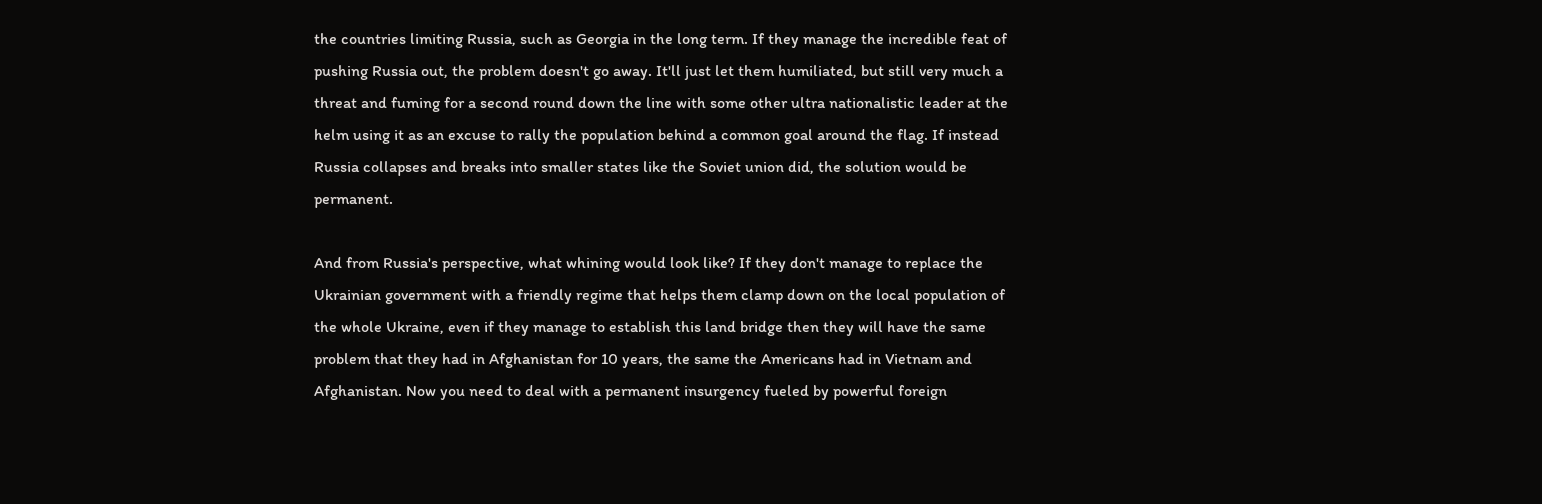the countries limiting Russia, such as Georgia in the long term. If they manage the incredible feat of pushing Russia out, the problem doesn't go away. It'll just let them humiliated, but still very much a threat and fuming for a second round down the line with some other ultra nationalistic leader at the helm using it as an excuse to rally the population behind a common goal around the flag. If instead Russia collapses and breaks into smaller states like the Soviet union did, the solution would be permanent.

And from Russia's perspective, what whining would look like? If they don't manage to replace the Ukrainian government with a friendly regime that helps them clamp down on the local population of the whole Ukraine, even if they manage to establish this land bridge then they will have the same problem that they had in Afghanistan for 10 years, the same the Americans had in Vietnam and Afghanistan. Now you need to deal with a permanent insurgency fueled by powerful foreign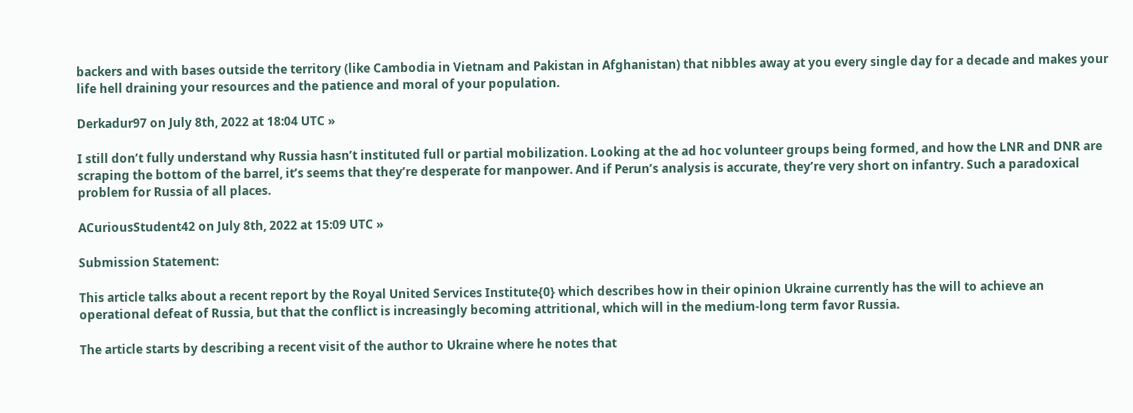backers and with bases outside the territory (like Cambodia in Vietnam and Pakistan in Afghanistan) that nibbles away at you every single day for a decade and makes your life hell draining your resources and the patience and moral of your population.

Derkadur97 on July 8th, 2022 at 18:04 UTC »

I still don’t fully understand why Russia hasn’t instituted full or partial mobilization. Looking at the ad hoc volunteer groups being formed, and how the LNR and DNR are scraping the bottom of the barrel, it’s seems that they’re desperate for manpower. And if Perun’s analysis is accurate, they’re very short on infantry. Such a paradoxical problem for Russia of all places.

ACuriousStudent42 on July 8th, 2022 at 15:09 UTC »

Submission Statement:

This article talks about a recent report by the Royal United Services Institute{0} which describes how in their opinion Ukraine currently has the will to achieve an operational defeat of Russia, but that the conflict is increasingly becoming attritional, which will in the medium-long term favor Russia.

The article starts by describing a recent visit of the author to Ukraine where he notes that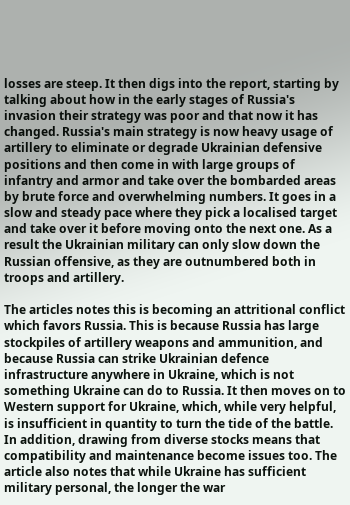losses are steep. It then digs into the report, starting by talking about how in the early stages of Russia's invasion their strategy was poor and that now it has changed. Russia's main strategy is now heavy usage of artillery to eliminate or degrade Ukrainian defensive positions and then come in with large groups of infantry and armor and take over the bombarded areas by brute force and overwhelming numbers. It goes in a slow and steady pace where they pick a localised target and take over it before moving onto the next one. As a result the Ukrainian military can only slow down the Russian offensive, as they are outnumbered both in troops and artillery.

The articles notes this is becoming an attritional conflict which favors Russia. This is because Russia has large stockpiles of artillery weapons and ammunition, and because Russia can strike Ukrainian defence infrastructure anywhere in Ukraine, which is not something Ukraine can do to Russia. It then moves on to Western support for Ukraine, which, while very helpful, is insufficient in quantity to turn the tide of the battle. In addition, drawing from diverse stocks means that compatibility and maintenance become issues too. The article also notes that while Ukraine has sufficient military personal, the longer the war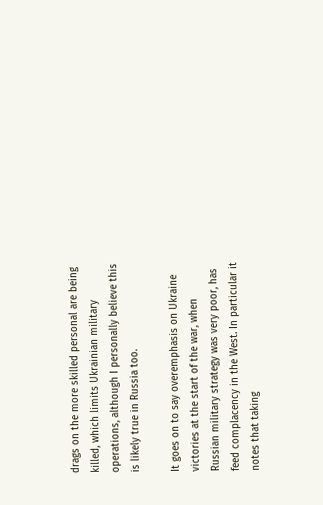drags on the more skilled personal are being killed, which limits Ukrainian military operations, although I personally believe this is likely true in Russia too.

It goes on to say overemphasis on Ukraine victories at the start of the war, when Russian military strategy was very poor, has feed complacency in the West. In particular it notes that taking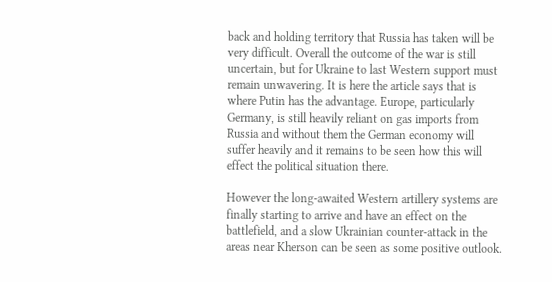back and holding territory that Russia has taken will be very difficult. Overall the outcome of the war is still uncertain, but for Ukraine to last Western support must remain unwavering. It is here the article says that is where Putin has the advantage. Europe, particularly Germany, is still heavily reliant on gas imports from Russia and without them the German economy will suffer heavily and it remains to be seen how this will effect the political situation there.

However the long-awaited Western artillery systems are finally starting to arrive and have an effect on the battlefield, and a slow Ukrainian counter-attack in the areas near Kherson can be seen as some positive outlook.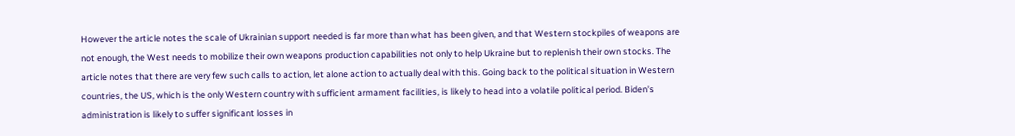However the article notes the scale of Ukrainian support needed is far more than what has been given, and that Western stockpiles of weapons are not enough, the West needs to mobilize their own weapons production capabilities not only to help Ukraine but to replenish their own stocks. The article notes that there are very few such calls to action, let alone action to actually deal with this. Going back to the political situation in Western countries, the US, which is the only Western country with sufficient armament facilities, is likely to head into a volatile political period. Biden's administration is likely to suffer significant losses in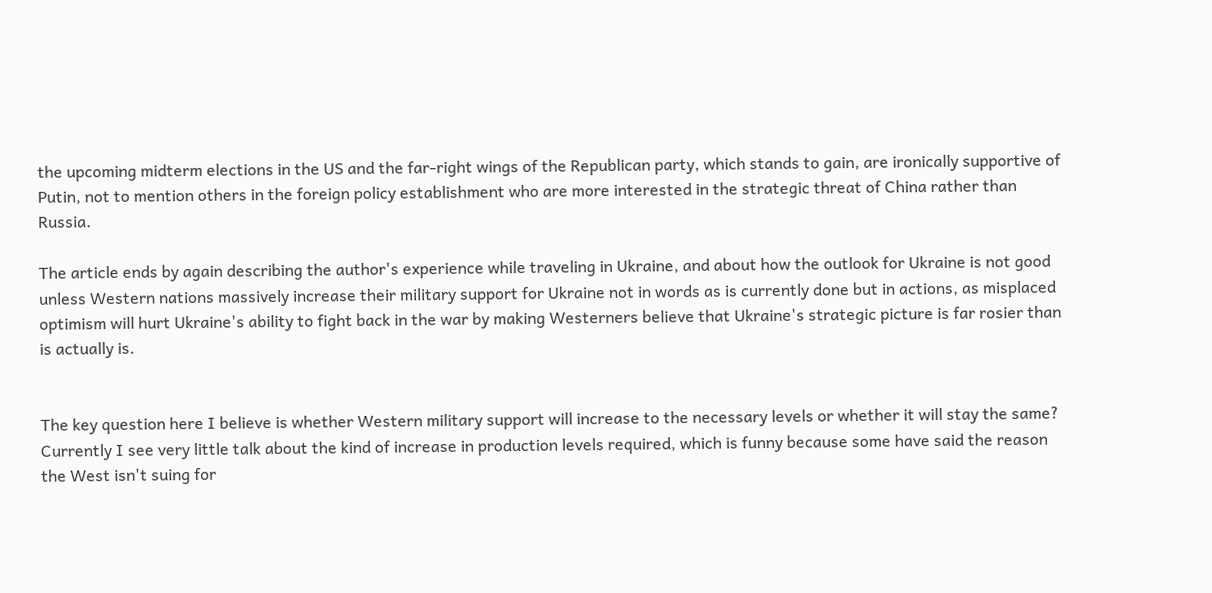the upcoming midterm elections in the US and the far-right wings of the Republican party, which stands to gain, are ironically supportive of Putin, not to mention others in the foreign policy establishment who are more interested in the strategic threat of China rather than Russia.

The article ends by again describing the author's experience while traveling in Ukraine, and about how the outlook for Ukraine is not good unless Western nations massively increase their military support for Ukraine not in words as is currently done but in actions, as misplaced optimism will hurt Ukraine's ability to fight back in the war by making Westerners believe that Ukraine's strategic picture is far rosier than is actually is.


The key question here I believe is whether Western military support will increase to the necessary levels or whether it will stay the same? Currently I see very little talk about the kind of increase in production levels required, which is funny because some have said the reason the West isn't suing for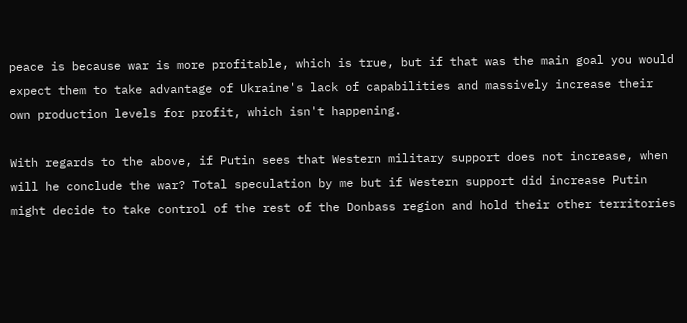peace is because war is more profitable, which is true, but if that was the main goal you would expect them to take advantage of Ukraine's lack of capabilities and massively increase their own production levels for profit, which isn't happening.

With regards to the above, if Putin sees that Western military support does not increase, when will he conclude the war? Total speculation by me but if Western support did increase Putin might decide to take control of the rest of the Donbass region and hold their other territories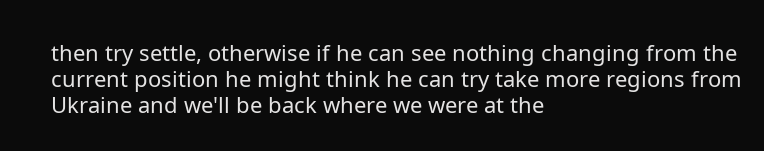then try settle, otherwise if he can see nothing changing from the current position he might think he can try take more regions from Ukraine and we'll be back where we were at the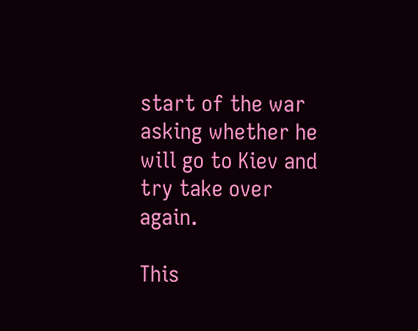start of the war asking whether he will go to Kiev and try take over again.

This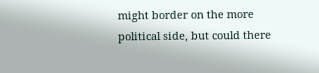might border on the more political side, but could there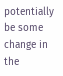potentially be some change in the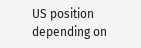US position depending on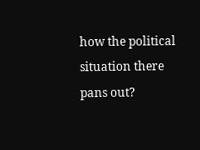how the political situation there pans out?